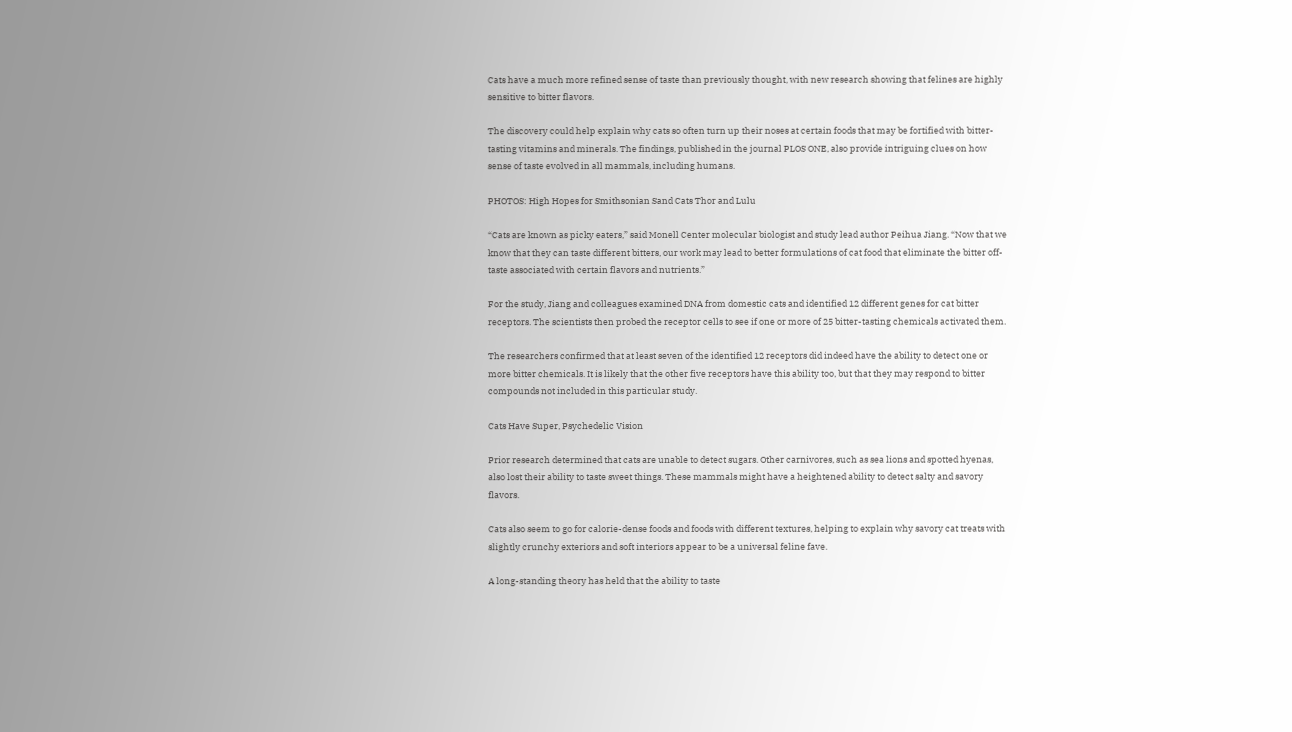Cats have a much more refined sense of taste than previously thought, with new research showing that felines are highly sensitive to bitter flavors.

The discovery could help explain why cats so often turn up their noses at certain foods that may be fortified with bitter-tasting vitamins and minerals. The findings, published in the journal PLOS ONE, also provide intriguing clues on how sense of taste evolved in all mammals, including humans.

PHOTOS: High Hopes for Smithsonian Sand Cats Thor and Lulu

“Cats are known as picky eaters,” said Monell Center molecular biologist and study lead author Peihua Jiang. “Now that we know that they can taste different bitters, our work may lead to better formulations of cat food that eliminate the bitter off-taste associated with certain flavors and nutrients.”

For the study, Jiang and colleagues examined DNA from domestic cats and identified 12 different genes for cat bitter receptors. The scientists then probed the receptor cells to see if one or more of 25 bitter-tasting chemicals activated them.

The researchers confirmed that at least seven of the identified 12 receptors did indeed have the ability to detect one or more bitter chemicals. It is likely that the other five receptors have this ability too, but that they may respond to bitter compounds not included in this particular study.

Cats Have Super, Psychedelic Vision

Prior research determined that cats are unable to detect sugars. Other carnivores, such as sea lions and spotted hyenas, also lost their ability to taste sweet things. These mammals might have a heightened ability to detect salty and savory flavors.

Cats also seem to go for calorie-dense foods and foods with different textures, helping to explain why savory cat treats with slightly crunchy exteriors and soft interiors appear to be a universal feline fave.

A long-standing theory has held that the ability to taste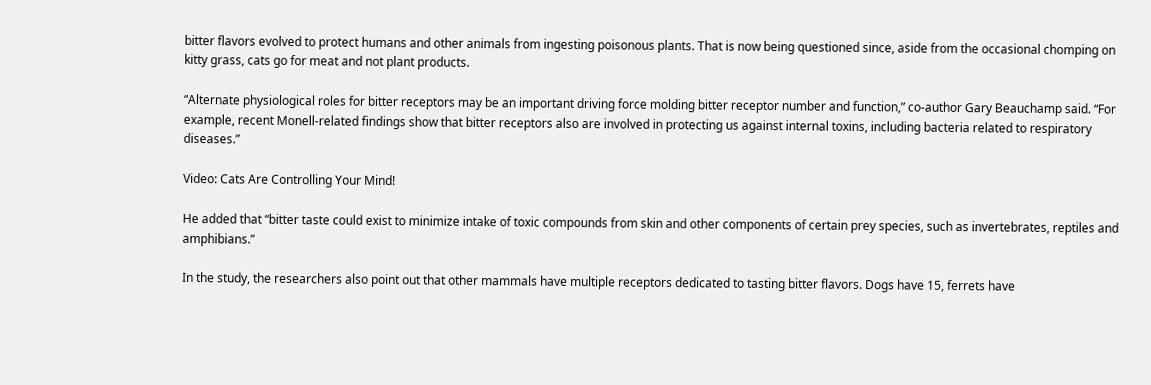bitter flavors evolved to protect humans and other animals from ingesting poisonous plants. That is now being questioned since, aside from the occasional chomping on kitty grass, cats go for meat and not plant products.

“Alternate physiological roles for bitter receptors may be an important driving force molding bitter receptor number and function,” co-author Gary Beauchamp said. “For example, recent Monell-related findings show that bitter receptors also are involved in protecting us against internal toxins, including bacteria related to respiratory diseases.”

Video: Cats Are Controlling Your Mind!

He added that “bitter taste could exist to minimize intake of toxic compounds from skin and other components of certain prey species, such as invertebrates, reptiles and amphibians.”

In the study, the researchers also point out that other mammals have multiple receptors dedicated to tasting bitter flavors. Dogs have 15, ferrets have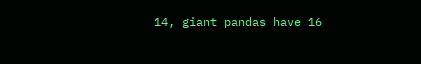14, giant pandas have 16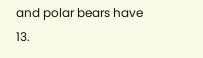and polar bears have 13.